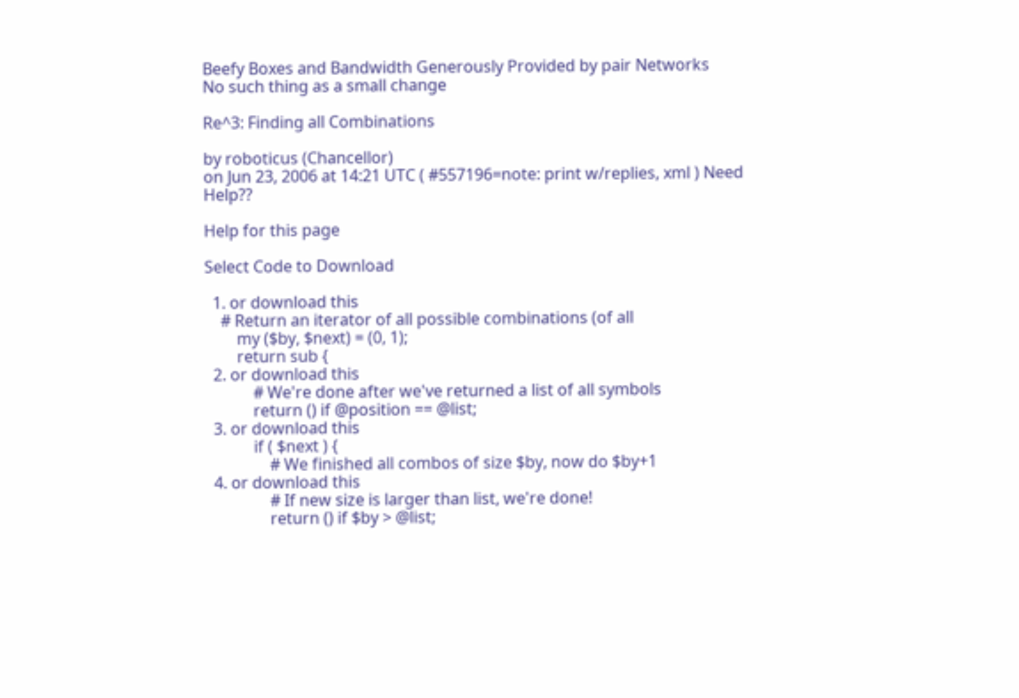Beefy Boxes and Bandwidth Generously Provided by pair Networks
No such thing as a small change

Re^3: Finding all Combinations

by roboticus (Chancellor)
on Jun 23, 2006 at 14:21 UTC ( #557196=note: print w/replies, xml ) Need Help??

Help for this page

Select Code to Download

  1. or download this
    # Return an iterator of all possible combinations (of all
        my ($by, $next) = (0, 1);
        return sub {
  2. or download this
            # We're done after we've returned a list of all symbols
            return () if @position == @list;
  3. or download this
            if ( $next ) {
                # We finished all combos of size $by, now do $by+1
  4. or download this
                # If new size is larger than list, we're done!
                return () if $by > @list;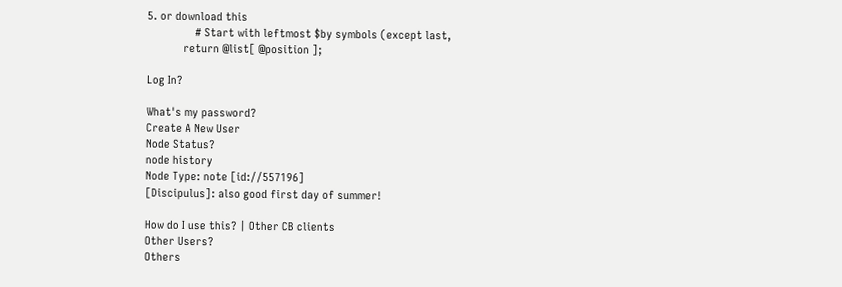5. or download this
                # Start with leftmost $by symbols (except last,
            return @list[ @position ];

Log In?

What's my password?
Create A New User
Node Status?
node history
Node Type: note [id://557196]
[Discipulus]: also good first day of summer!

How do I use this? | Other CB clients
Other Users?
Others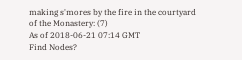making s'mores by the fire in the courtyard of the Monastery: (7)
As of 2018-06-21 07:14 GMT
Find Nodes?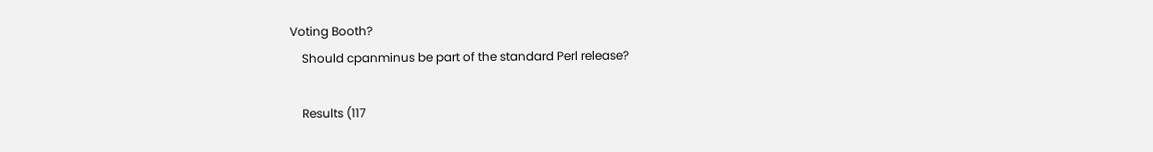Voting Booth?
    Should cpanminus be part of the standard Perl release?

    Results (117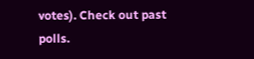votes). Check out past polls.